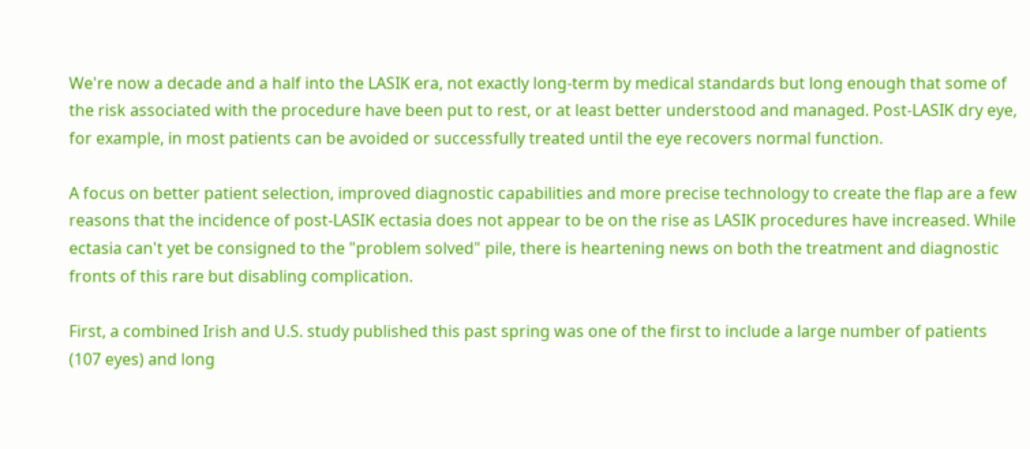We're now a decade and a half into the LASIK era, not exactly long-term by medical standards but long enough that some of the risk associated with the procedure have been put to rest, or at least better understood and managed. Post-LASIK dry eye, for example, in most patients can be avoided or successfully treated until the eye recovers normal function.

A focus on better patient selection, improved diagnostic capabilities and more precise technology to create the flap are a few reasons that the incidence of post-LASIK ectasia does not appear to be on the rise as LASIK procedures have increased. While ectasia can't yet be consigned to the "problem solved" pile, there is heartening news on both the treatment and diagnostic fronts of this rare but disabling complication.

First, a combined Irish and U.S. study published this past spring was one of the first to include a large number of patients (107 eyes) and long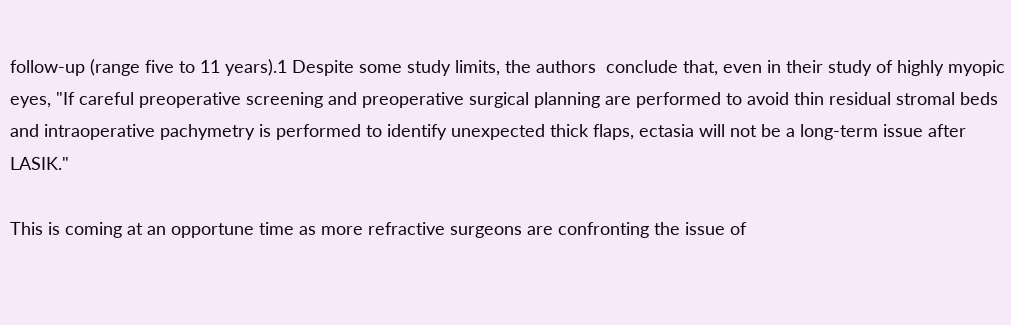follow-up (range five to 11 years).1 Despite some study limits, the authors  conclude that, even in their study of highly myopic eyes, "If careful preoperative screening and preoperative surgical planning are performed to avoid thin residual stromal beds and intraoperative pachymetry is performed to identify unexpected thick flaps, ectasia will not be a long-term issue after LASIK."

This is coming at an opportune time as more refractive surgeons are confronting the issue of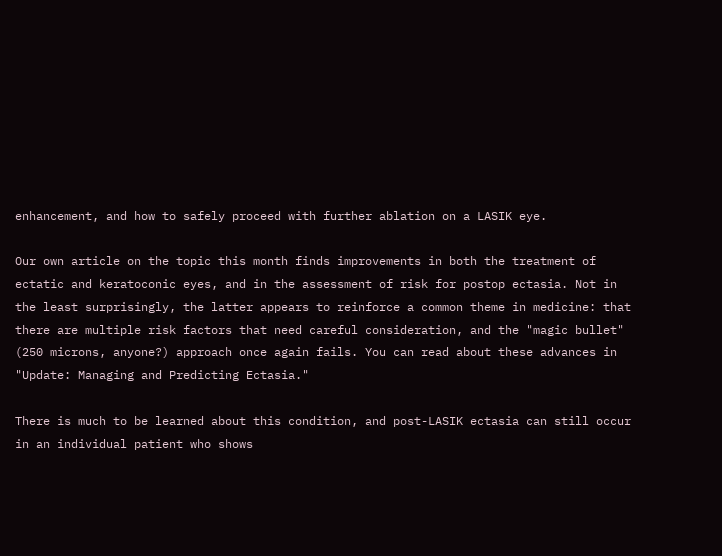enhancement, and how to safely proceed with further ablation on a LASIK eye.

Our own article on the topic this month finds improvements in both the treatment of ectatic and keratoconic eyes, and in the assessment of risk for postop ectasia. Not in the least surprisingly, the latter appears to reinforce a common theme in medicine: that there are multiple risk factors that need careful consideration, and the "magic bullet" (250 microns, anyone?) approach once again fails. You can read about these advances in "Update: Managing and Predicting Ectasia."

There is much to be learned about this condition, and post-LASIK ectasia can still occur in an individual patient who shows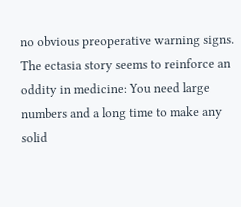no obvious preoperative warning signs. The ectasia story seems to reinforce an oddity in medicine: You need large numbers and a long time to make any solid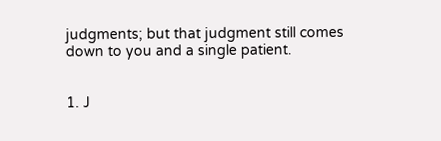judgments; but that judgment still comes down to you and a single patient.


1. J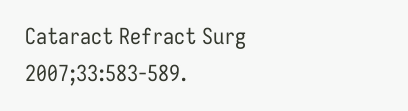Cataract Refract Surg 2007;33:583-589.